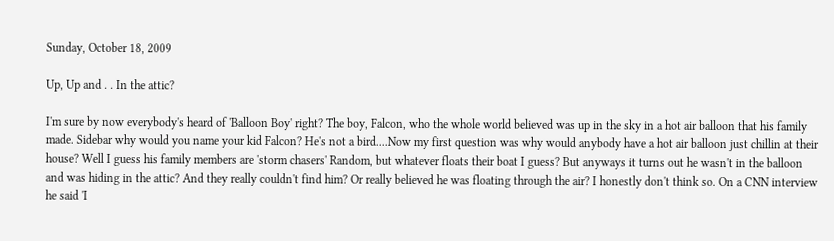Sunday, October 18, 2009

Up, Up and . . In the attic?

I'm sure by now everybody's heard of 'Balloon Boy' right? The boy, Falcon, who the whole world believed was up in the sky in a hot air balloon that his family made. Sidebar why would you name your kid Falcon? He's not a bird....Now my first question was why would anybody have a hot air balloon just chillin at their house? Well I guess his family members are 'storm chasers' Random, but whatever floats their boat I guess? But anyways it turns out he wasn't in the balloon and was hiding in the attic? And they really couldn't find him? Or really believed he was floating through the air? I honestly don't think so. On a CNN interview he said 'I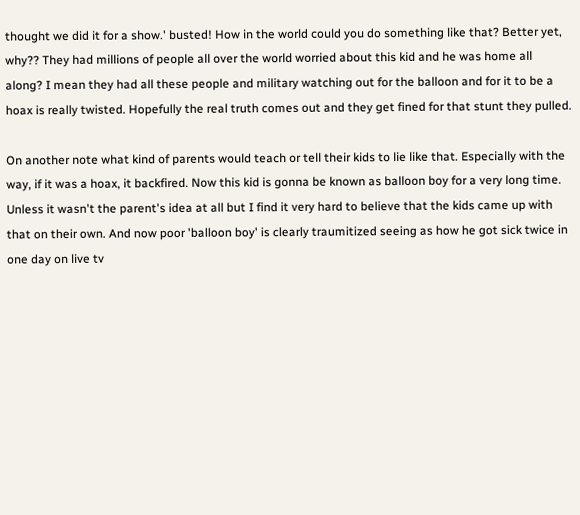thought we did it for a show.' busted! How in the world could you do something like that? Better yet, why?? They had millions of people all over the world worried about this kid and he was home all along? I mean they had all these people and military watching out for the balloon and for it to be a hoax is really twisted. Hopefully the real truth comes out and they get fined for that stunt they pulled.

On another note what kind of parents would teach or tell their kids to lie like that. Especially with the way, if it was a hoax, it backfired. Now this kid is gonna be known as balloon boy for a very long time. Unless it wasn't the parent's idea at all but I find it very hard to believe that the kids came up with that on their own. And now poor 'balloon boy' is clearly traumitized seeing as how he got sick twice in one day on live tv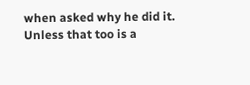when asked why he did it. Unless that too is a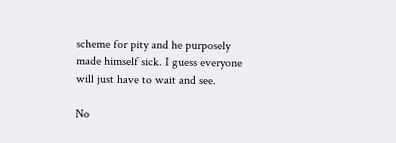scheme for pity and he purposely made himself sick. I guess everyone will just have to wait and see.

No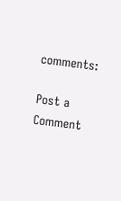comments:

Post a Comment